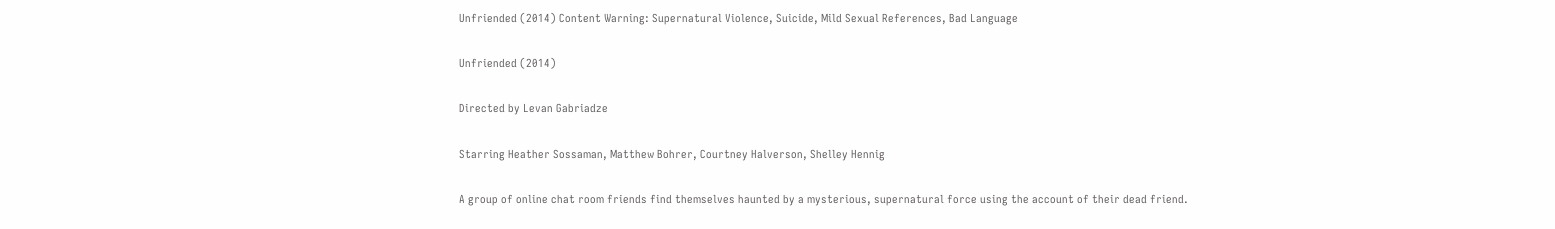Unfriended (2014) Content Warning: Supernatural Violence, Suicide, Mild Sexual References, Bad Language

Unfriended (2014)

Directed by Levan Gabriadze

Starring Heather Sossaman, Matthew Bohrer, Courtney Halverson, Shelley Hennig

A group of online chat room friends find themselves haunted by a mysterious, supernatural force using the account of their dead friend.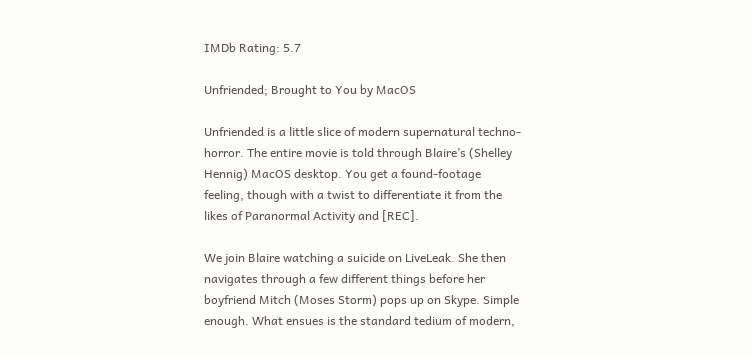IMDb Rating: 5.7

Unfriended; Brought to You by MacOS

Unfriended is a little slice of modern supernatural techno-horror. The entire movie is told through Blaire’s (Shelley Hennig) MacOS desktop. You get a found-footage feeling, though with a twist to differentiate it from the likes of Paranormal Activity and [REC].

We join Blaire watching a suicide on LiveLeak. She then navigates through a few different things before her boyfriend Mitch (Moses Storm) pops up on Skype. Simple enough. What ensues is the standard tedium of modern,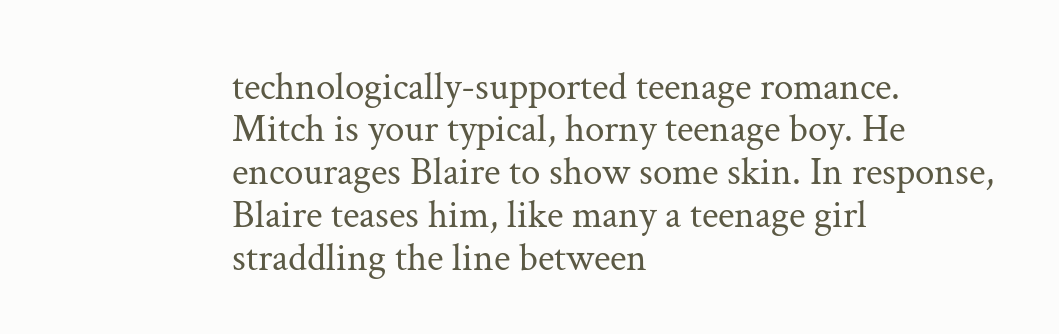technologically-supported teenage romance. Mitch is your typical, horny teenage boy. He encourages Blaire to show some skin. In response, Blaire teases him, like many a teenage girl straddling the line between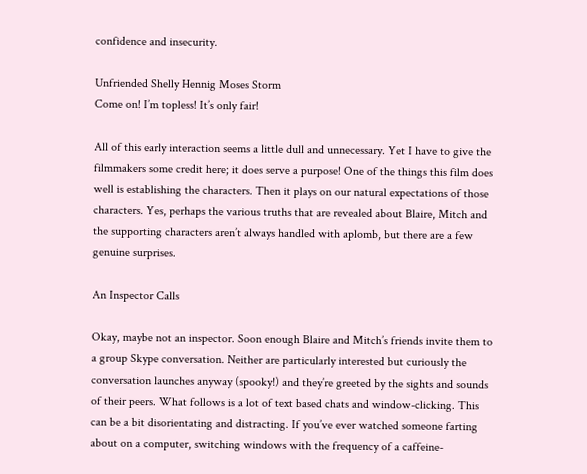confidence and insecurity.

Unfriended Shelly Hennig Moses Storm
Come on! I’m topless! It’s only fair!

All of this early interaction seems a little dull and unnecessary. Yet I have to give the filmmakers some credit here; it does serve a purpose! One of the things this film does well is establishing the characters. Then it plays on our natural expectations of those characters. Yes, perhaps the various truths that are revealed about Blaire, Mitch and the supporting characters aren’t always handled with aplomb, but there are a few genuine surprises.

An Inspector Calls

Okay, maybe not an inspector. Soon enough Blaire and Mitch’s friends invite them to a group Skype conversation. Neither are particularly interested but curiously the conversation launches anyway (spooky!) and they’re greeted by the sights and sounds of their peers. What follows is a lot of text based chats and window-clicking. This can be a bit disorientating and distracting. If you’ve ever watched someone farting about on a computer, switching windows with the frequency of a caffeine-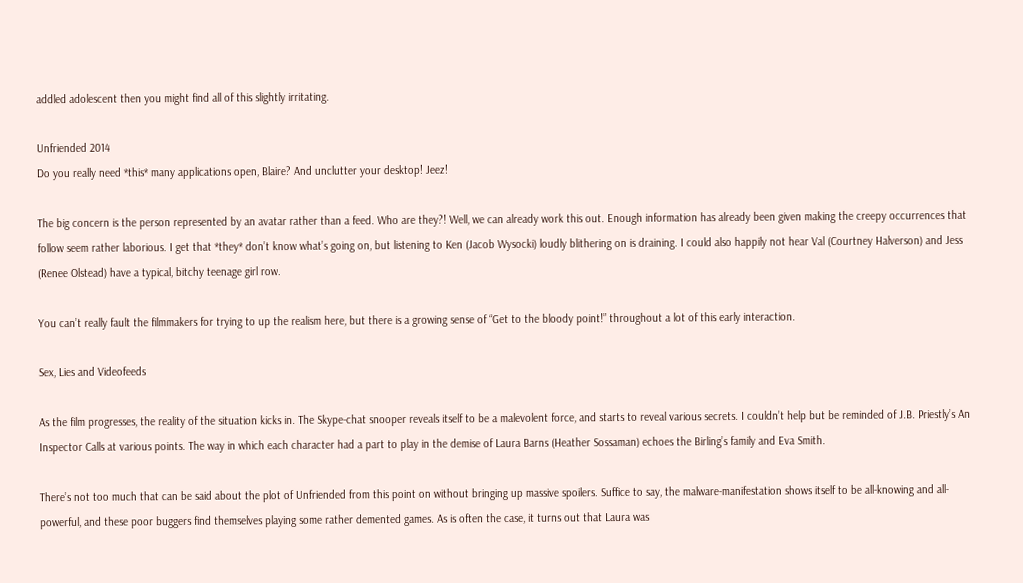addled adolescent then you might find all of this slightly irritating.

Unfriended 2014
Do you really need *this* many applications open, Blaire? And unclutter your desktop! Jeez!

The big concern is the person represented by an avatar rather than a feed. Who are they?! Well, we can already work this out. Enough information has already been given making the creepy occurrences that follow seem rather laborious. I get that *they* don’t know what’s going on, but listening to Ken (Jacob Wysocki) loudly blithering on is draining. I could also happily not hear Val (Courtney Halverson) and Jess (Renee Olstead) have a typical, bitchy teenage girl row.

You can’t really fault the filmmakers for trying to up the realism here, but there is a growing sense of “Get to the bloody point!” throughout a lot of this early interaction.

Sex, Lies and Videofeeds

As the film progresses, the reality of the situation kicks in. The Skype-chat snooper reveals itself to be a malevolent force, and starts to reveal various secrets. I couldn’t help but be reminded of J.B. Priestly’s An Inspector Calls at various points. The way in which each character had a part to play in the demise of Laura Barns (Heather Sossaman) echoes the Birling’s family and Eva Smith.

There’s not too much that can be said about the plot of Unfriended from this point on without bringing up massive spoilers. Suffice to say, the malware-manifestation shows itself to be all-knowing and all-powerful, and these poor buggers find themselves playing some rather demented games. As is often the case, it turns out that Laura was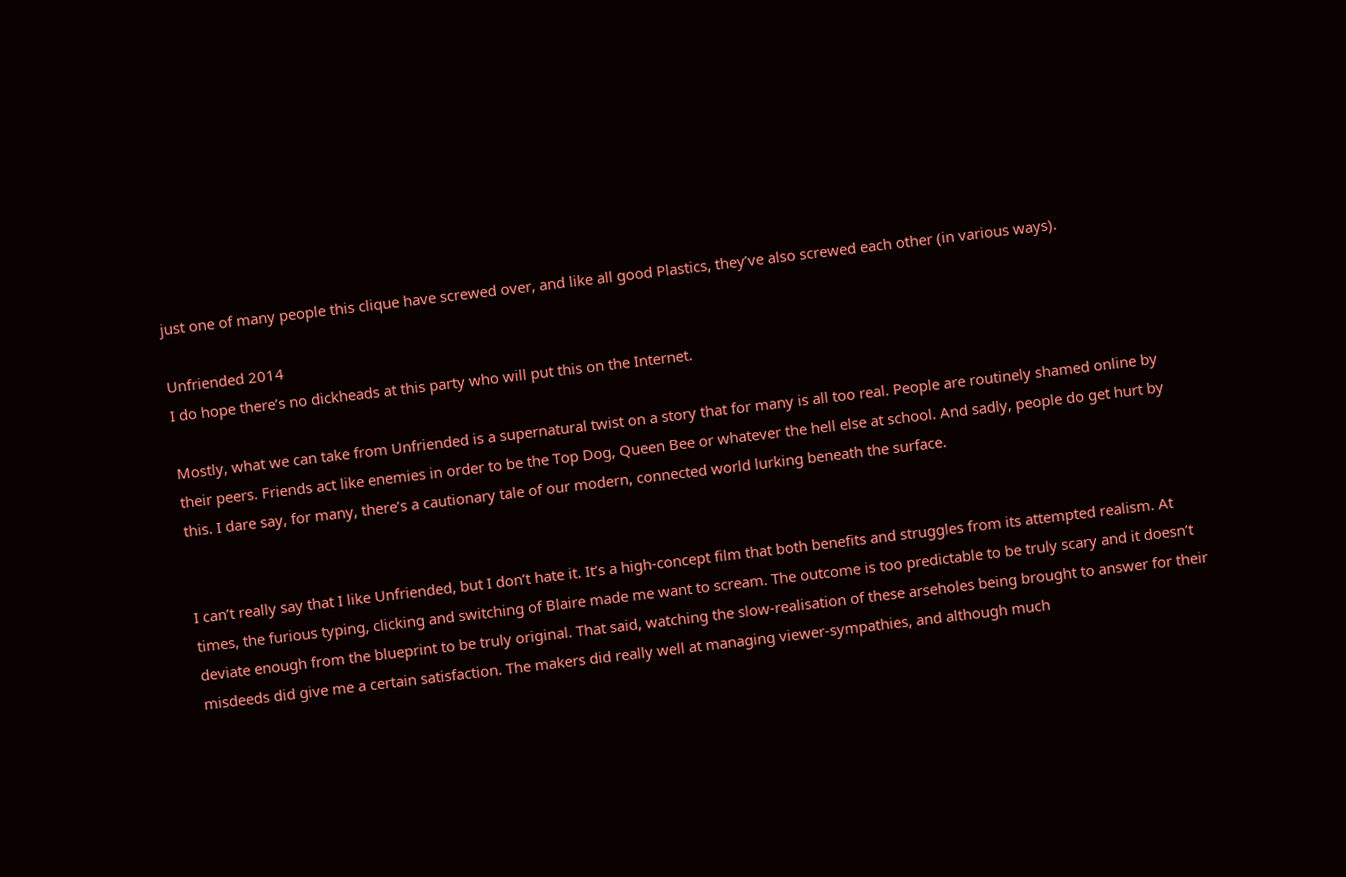just one of many people this clique have screwed over, and like all good Plastics, they’ve also screwed each other (in various ways).

Unfriended 2014
I do hope there’s no dickheads at this party who will put this on the Internet.

Mostly, what we can take from Unfriended is a supernatural twist on a story that for many is all too real. People are routinely shamed online by their peers. Friends act like enemies in order to be the Top Dog, Queen Bee or whatever the hell else at school. And sadly, people do get hurt by this. I dare say, for many, there’s a cautionary tale of our modern, connected world lurking beneath the surface.


I can’t really say that I like Unfriended, but I don’t hate it. It’s a high-concept film that both benefits and struggles from its attempted realism. At times, the furious typing, clicking and switching of Blaire made me want to scream. The outcome is too predictable to be truly scary and it doesn’t deviate enough from the blueprint to be truly original. That said, watching the slow-realisation of these arseholes being brought to answer for their misdeeds did give me a certain satisfaction. The makers did really well at managing viewer-sympathies, and although much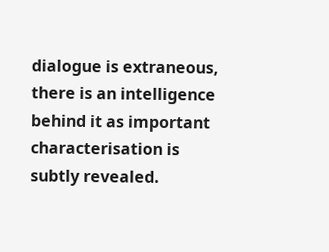dialogue is extraneous, there is an intelligence behind it as important characterisation is subtly revealed.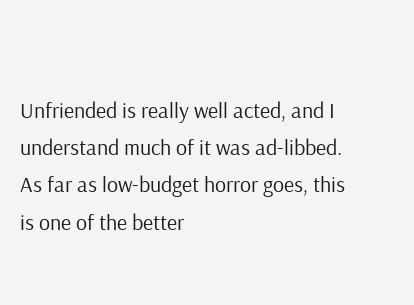Unfriended is really well acted, and I understand much of it was ad-libbed. As far as low-budget horror goes, this is one of the better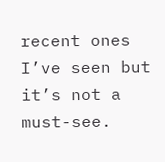recent ones I’ve seen but it’s not a must-see.